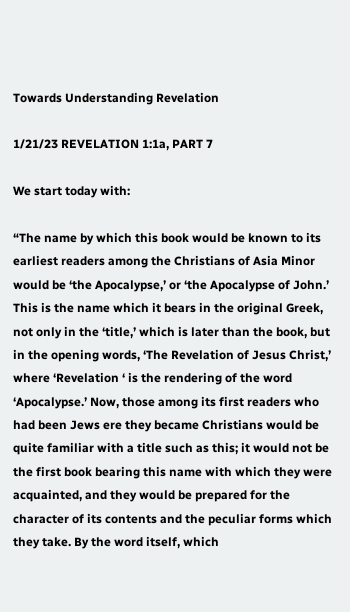Towards Understanding Revelation

1/21/23 REVELATION 1:1a, PART 7

We start today with:

“The name by which this book would be known to its earliest readers among the Christians of Asia Minor would be ‘the Apocalypse,’ or ‘the Apocalypse of John.’ This is the name which it bears in the original Greek, not only in the ‘title,’ which is later than the book, but in the opening words, ‘The Revelation of Jesus Christ,’ where ‘Revelation ‘ is the rendering of the word ‘Apocalypse.’ Now, those among its first readers who had been Jews ere they became Christians would be quite familiar with a title such as this; it would not be the first book bearing this name with which they were acquainted, and they would be prepared for the character of its contents and the peculiar forms which they take. By the word itself, which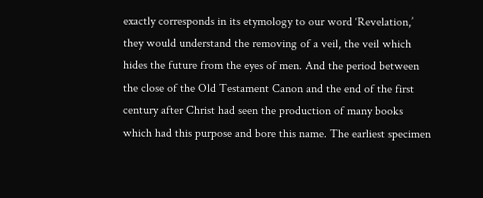exactly corresponds in its etymology to our word ‘Revelation,’ they would understand the removing of a veil, the veil which hides the future from the eyes of men. And the period between the close of the Old Testament Canon and the end of the first century after Christ had seen the production of many books which had this purpose and bore this name. The earliest specimen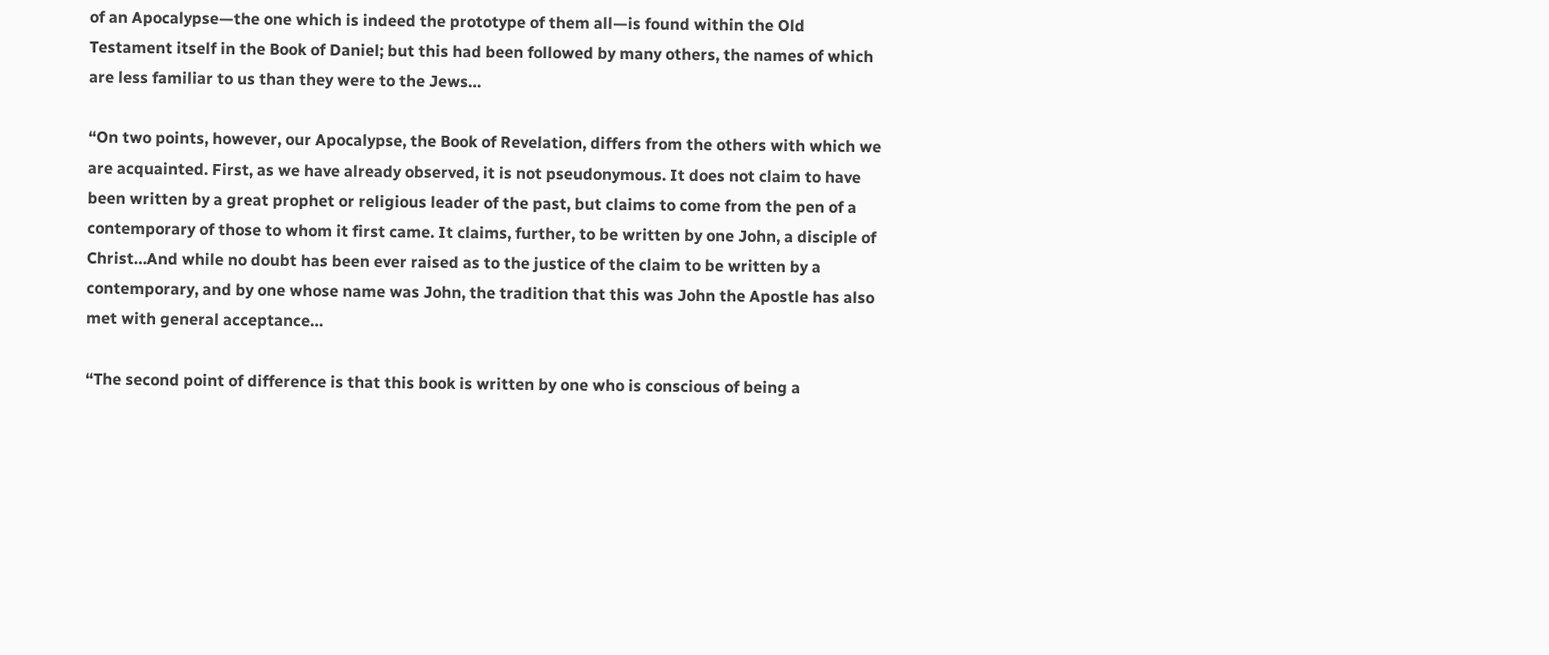of an Apocalypse—the one which is indeed the prototype of them all—is found within the Old Testament itself in the Book of Daniel; but this had been followed by many others, the names of which are less familiar to us than they were to the Jews…

“On two points, however, our Apocalypse, the Book of Revelation, differs from the others with which we are acquainted. First, as we have already observed, it is not pseudonymous. It does not claim to have been written by a great prophet or religious leader of the past, but claims to come from the pen of a contemporary of those to whom it first came. It claims, further, to be written by one John, a disciple of Christ…And while no doubt has been ever raised as to the justice of the claim to be written by a contemporary, and by one whose name was John, the tradition that this was John the Apostle has also met with general acceptance…

“The second point of difference is that this book is written by one who is conscious of being a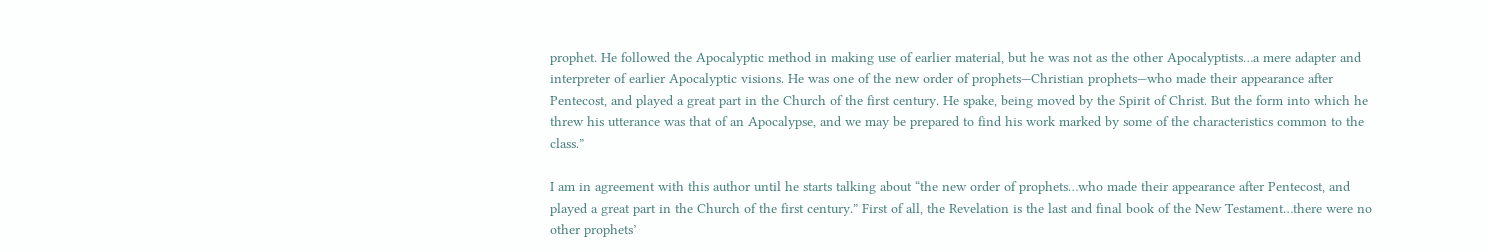prophet. He followed the Apocalyptic method in making use of earlier material, but he was not as the other Apocalyptists…a mere adapter and interpreter of earlier Apocalyptic visions. He was one of the new order of prophets—Christian prophets—who made their appearance after Pentecost, and played a great part in the Church of the first century. He spake, being moved by the Spirit of Christ. But the form into which he threw his utterance was that of an Apocalypse, and we may be prepared to find his work marked by some of the characteristics common to the class.”

I am in agreement with this author until he starts talking about “the new order of prophets…who made their appearance after Pentecost, and played a great part in the Church of the first century.” First of all, the Revelation is the last and final book of the New Testament…there were no other prophets’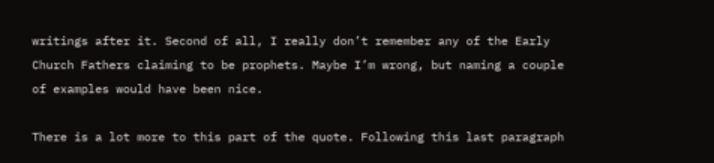writings after it. Second of all, I really don’t remember any of the Early Church Fathers claiming to be prophets. Maybe I’m wrong, but naming a couple of examples would have been nice.

There is a lot more to this part of the quote. Following this last paragraph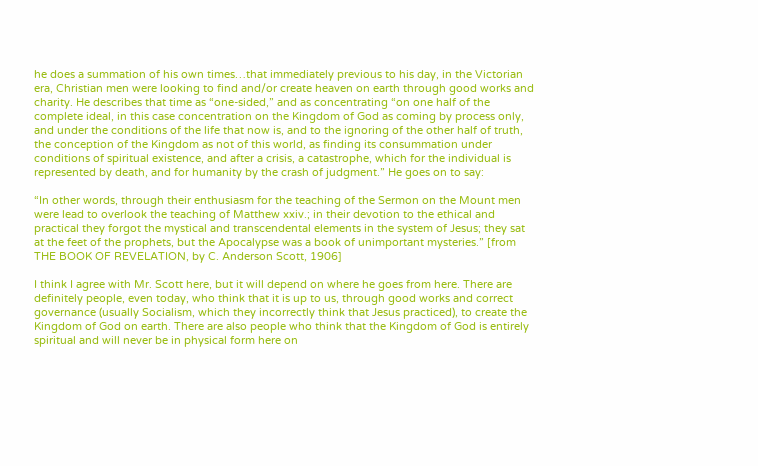he does a summation of his own times…that immediately previous to his day, in the Victorian era, Christian men were looking to find and/or create heaven on earth through good works and charity. He describes that time as “one-sided,” and as concentrating “on one half of the complete ideal, in this case concentration on the Kingdom of God as coming by process only, and under the conditions of the life that now is, and to the ignoring of the other half of truth, the conception of the Kingdom as not of this world, as finding its consummation under conditions of spiritual existence, and after a crisis, a catastrophe, which for the individual is represented by death, and for humanity by the crash of judgment.” He goes on to say:

“In other words, through their enthusiasm for the teaching of the Sermon on the Mount men were lead to overlook the teaching of Matthew xxiv.; in their devotion to the ethical and practical they forgot the mystical and transcendental elements in the system of Jesus; they sat at the feet of the prophets, but the Apocalypse was a book of unimportant mysteries.” [from THE BOOK OF REVELATION, by C. Anderson Scott, 1906]

I think I agree with Mr. Scott here, but it will depend on where he goes from here. There are definitely people, even today, who think that it is up to us, through good works and correct governance (usually Socialism, which they incorrectly think that Jesus practiced), to create the Kingdom of God on earth. There are also people who think that the Kingdom of God is entirely spiritual and will never be in physical form here on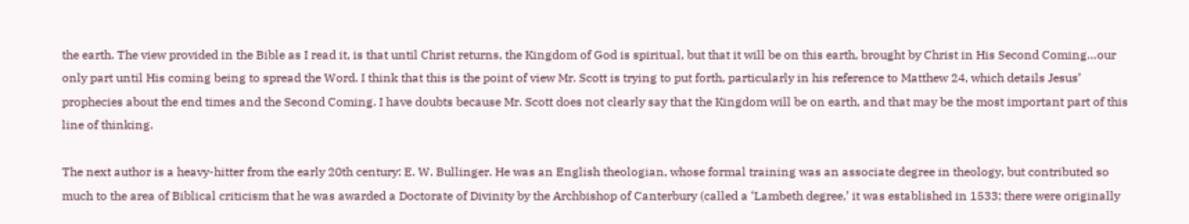the earth. The view provided in the Bible as I read it, is that until Christ returns, the Kingdom of God is spiritual, but that it will be on this earth, brought by Christ in His Second Coming…our only part until His coming being to spread the Word. I think that this is the point of view Mr. Scott is trying to put forth, particularly in his reference to Matthew 24, which details Jesus’ prophecies about the end times and the Second Coming. I have doubts because Mr. Scott does not clearly say that the Kingdom will be on earth, and that may be the most important part of this line of thinking.

The next author is a heavy-hitter from the early 20th century: E. W. Bullinger. He was an English theologian, whose formal training was an associate degree in theology, but contributed so much to the area of Biblical criticism that he was awarded a Doctorate of Divinity by the Archbishop of Canterbury (called a ‘Lambeth degree,’ it was established in 1533; there were originally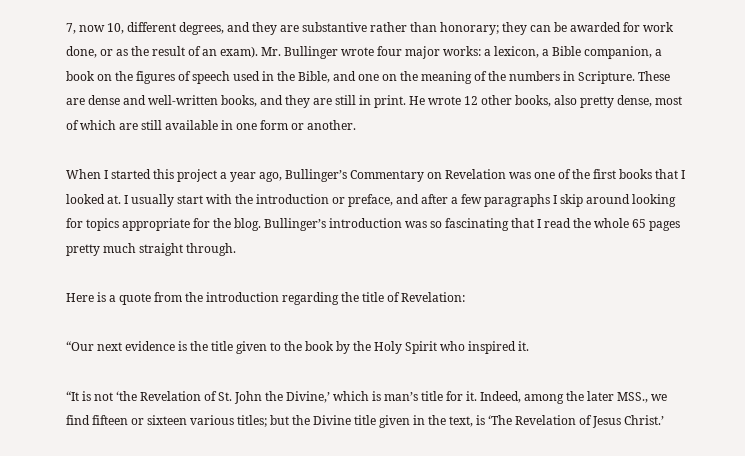7, now 10, different degrees, and they are substantive rather than honorary; they can be awarded for work done, or as the result of an exam). Mr. Bullinger wrote four major works: a lexicon, a Bible companion, a book on the figures of speech used in the Bible, and one on the meaning of the numbers in Scripture. These are dense and well-written books, and they are still in print. He wrote 12 other books, also pretty dense, most of which are still available in one form or another.

When I started this project a year ago, Bullinger’s Commentary on Revelation was one of the first books that I looked at. I usually start with the introduction or preface, and after a few paragraphs I skip around looking for topics appropriate for the blog. Bullinger’s introduction was so fascinating that I read the whole 65 pages pretty much straight through.

Here is a quote from the introduction regarding the title of Revelation:

“Our next evidence is the title given to the book by the Holy Spirit who inspired it.

“It is not ‘the Revelation of St. John the Divine,’ which is man’s title for it. Indeed, among the later MSS., we find fifteen or sixteen various titles; but the Divine title given in the text, is ‘The Revelation of Jesus Christ.’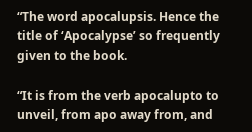“The word apocalupsis. Hence the title of ‘Apocalypse’ so frequently given to the book.

“It is from the verb apocalupto to unveil, from apo away from, and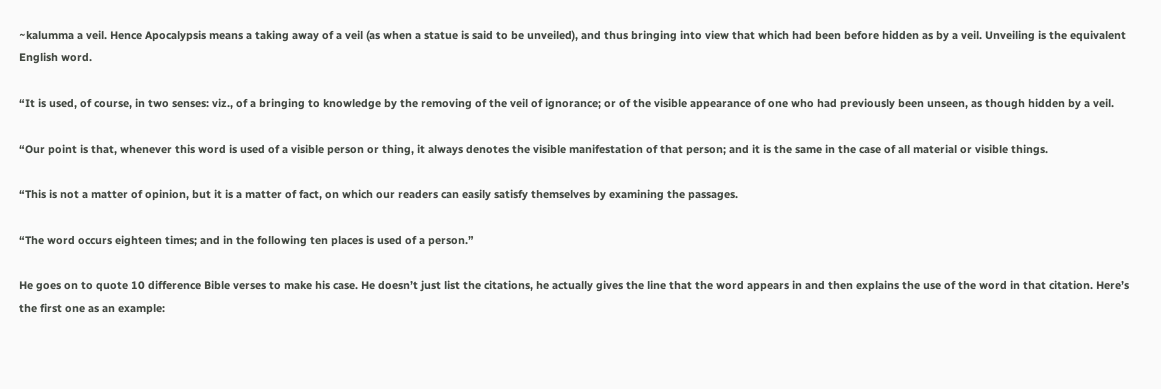~kalumma a veil. Hence Apocalypsis means a taking away of a veil (as when a statue is said to be unveiled), and thus bringing into view that which had been before hidden as by a veil. Unveiling is the equivalent English word.

“It is used, of course, in two senses: viz., of a bringing to knowledge by the removing of the veil of ignorance; or of the visible appearance of one who had previously been unseen, as though hidden by a veil.

“Our point is that, whenever this word is used of a visible person or thing, it always denotes the visible manifestation of that person; and it is the same in the case of all material or visible things.

“This is not a matter of opinion, but it is a matter of fact, on which our readers can easily satisfy themselves by examining the passages.

“The word occurs eighteen times; and in the following ten places is used of a person.”

He goes on to quote 10 difference Bible verses to make his case. He doesn’t just list the citations, he actually gives the line that the word appears in and then explains the use of the word in that citation. Here’s the first one as an example: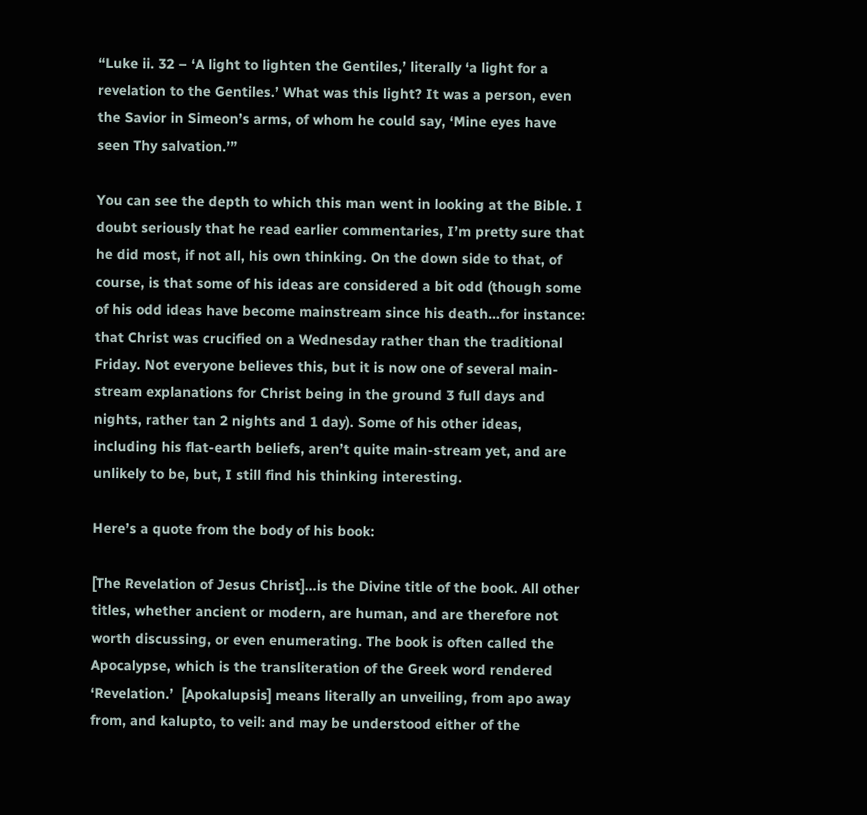“Luke ii. 32 – ‘A light to lighten the Gentiles,’ literally ‘a light for a revelation to the Gentiles.’ What was this light? It was a person, even the Savior in Simeon’s arms, of whom he could say, ‘Mine eyes have seen Thy salvation.’”

You can see the depth to which this man went in looking at the Bible. I doubt seriously that he read earlier commentaries, I’m pretty sure that he did most, if not all, his own thinking. On the down side to that, of course, is that some of his ideas are considered a bit odd (though some of his odd ideas have become mainstream since his death…for instance: that Christ was crucified on a Wednesday rather than the traditional Friday. Not everyone believes this, but it is now one of several main-stream explanations for Christ being in the ground 3 full days and nights, rather tan 2 nights and 1 day). Some of his other ideas, including his flat-earth beliefs, aren’t quite main-stream yet, and are unlikely to be, but, I still find his thinking interesting.

Here’s a quote from the body of his book:

[The Revelation of Jesus Christ]…is the Divine title of the book. All other titles, whether ancient or modern, are human, and are therefore not worth discussing, or even enumerating. The book is often called the Apocalypse, which is the transliteration of the Greek word rendered ‘Revelation.’  [Apokalupsis] means literally an unveiling, from apo away from, and kalupto, to veil: and may be understood either of the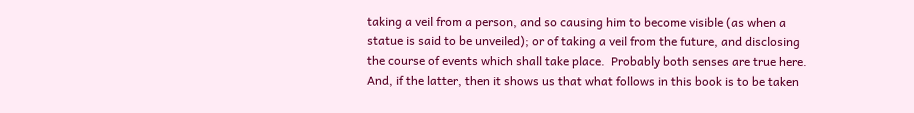taking a veil from a person, and so causing him to become visible (as when a statue is said to be unveiled); or of taking a veil from the future, and disclosing the course of events which shall take place.  Probably both senses are true here. And, if the latter, then it shows us that what follows in this book is to be taken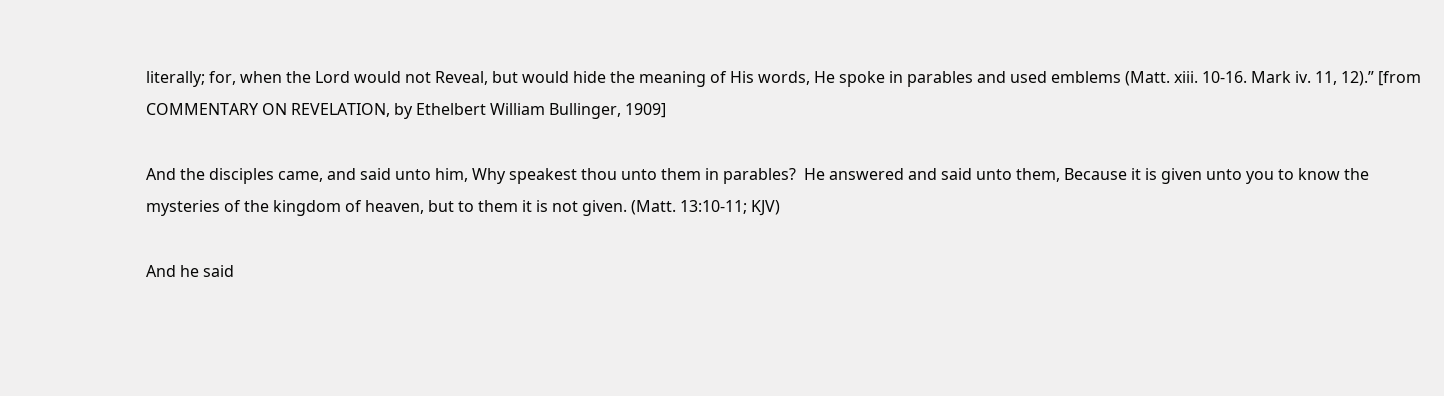literally; for, when the Lord would not Reveal, but would hide the meaning of His words, He spoke in parables and used emblems (Matt. xiii. 10-16. Mark iv. 11, 12).” [from COMMENTARY ON REVELATION, by Ethelbert William Bullinger, 1909]

And the disciples came, and said unto him, Why speakest thou unto them in parables?  He answered and said unto them, Because it is given unto you to know the mysteries of the kingdom of heaven, but to them it is not given. (Matt. 13:10-11; KJV)

And he said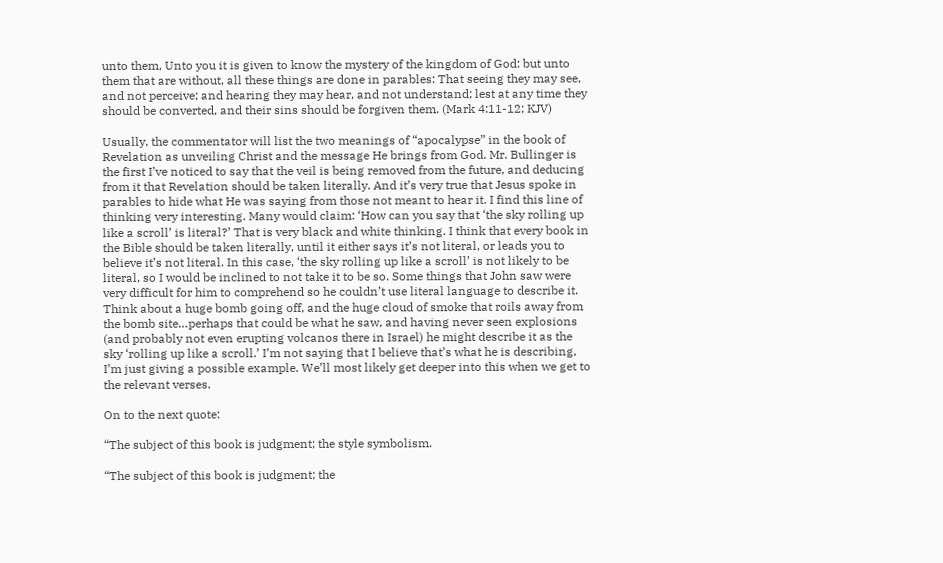unto them, Unto you it is given to know the mystery of the kingdom of God: but unto them that are without, all these things are done in parables: That seeing they may see, and not perceive; and hearing they may hear, and not understand; lest at any time they should be converted, and their sins should be forgiven them. (Mark 4:11-12; KJV)

Usually, the commentator will list the two meanings of “apocalypse” in the book of Revelation as unveiling Christ and the message He brings from God. Mr. Bullinger is the first I’ve noticed to say that the veil is being removed from the future, and deducing from it that Revelation should be taken literally. And it’s very true that Jesus spoke in parables to hide what He was saying from those not meant to hear it. I find this line of thinking very interesting. Many would claim: ‘How can you say that ‘the sky rolling up like a scroll’ is literal?’ That is very black and white thinking. I think that every book in the Bible should be taken literally, until it either says it’s not literal, or leads you to believe it’s not literal. In this case, ‘the sky rolling up like a scroll’ is not likely to be literal, so I would be inclined to not take it to be so. Some things that John saw were very difficult for him to comprehend so he couldn’t use literal language to describe it. Think about a huge bomb going off, and the huge cloud of smoke that roils away from the bomb site…perhaps that could be what he saw, and having never seen explosions (and probably not even erupting volcanos there in Israel) he might describe it as the sky ‘rolling up like a scroll.’ I’m not saying that I believe that’s what he is describing, I’m just giving a possible example. We’ll most likely get deeper into this when we get to the relevant verses.

On to the next quote:

“The subject of this book is judgment; the style symbolism.

“The subject of this book is judgment; the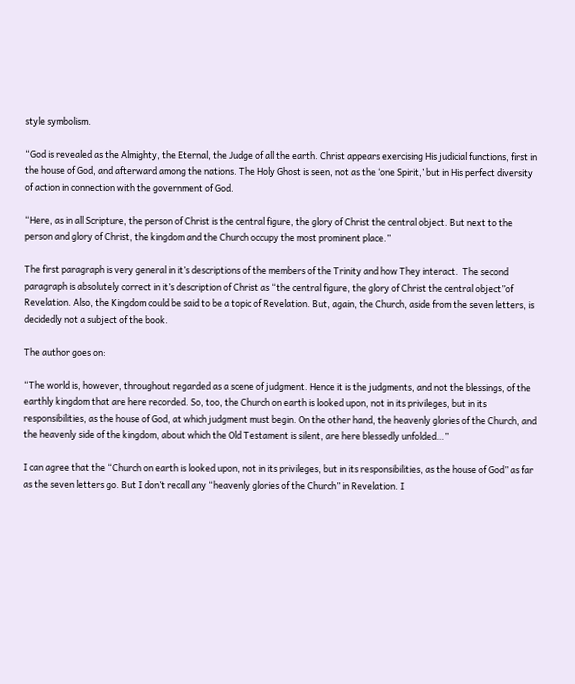style symbolism.

“God is revealed as the Almighty, the Eternal, the Judge of all the earth. Christ appears exercising His judicial functions, first in the house of God, and afterward among the nations. The Holy Ghost is seen, not as the ‘one Spirit,’ but in His perfect diversity of action in connection with the government of God.

“Here, as in all Scripture, the person of Christ is the central figure, the glory of Christ the central object. But next to the person and glory of Christ, the kingdom and the Church occupy the most prominent place.”

The first paragraph is very general in it’s descriptions of the members of the Trinity and how They interact.  The second paragraph is absolutely correct in it’s description of Christ as “the central figure, the glory of Christ the central object”of Revelation. Also, the Kingdom could be said to be a topic of Revelation. But, again, the Church, aside from the seven letters, is decidedly not a subject of the book.

The author goes on:

“The world is, however, throughout regarded as a scene of judgment. Hence it is the judgments, and not the blessings, of the earthly kingdom that are here recorded. So, too, the Church on earth is looked upon, not in its privileges, but in its responsibilities, as the house of God, at which judgment must begin. On the other hand, the heavenly glories of the Church, and the heavenly side of the kingdom, about which the Old Testament is silent, are here blessedly unfolded…”

I can agree that the “Church on earth is looked upon, not in its privileges, but in its responsibilities, as the house of God” as far as the seven letters go. But I don’t recall any “heavenly glories of the Church” in Revelation. I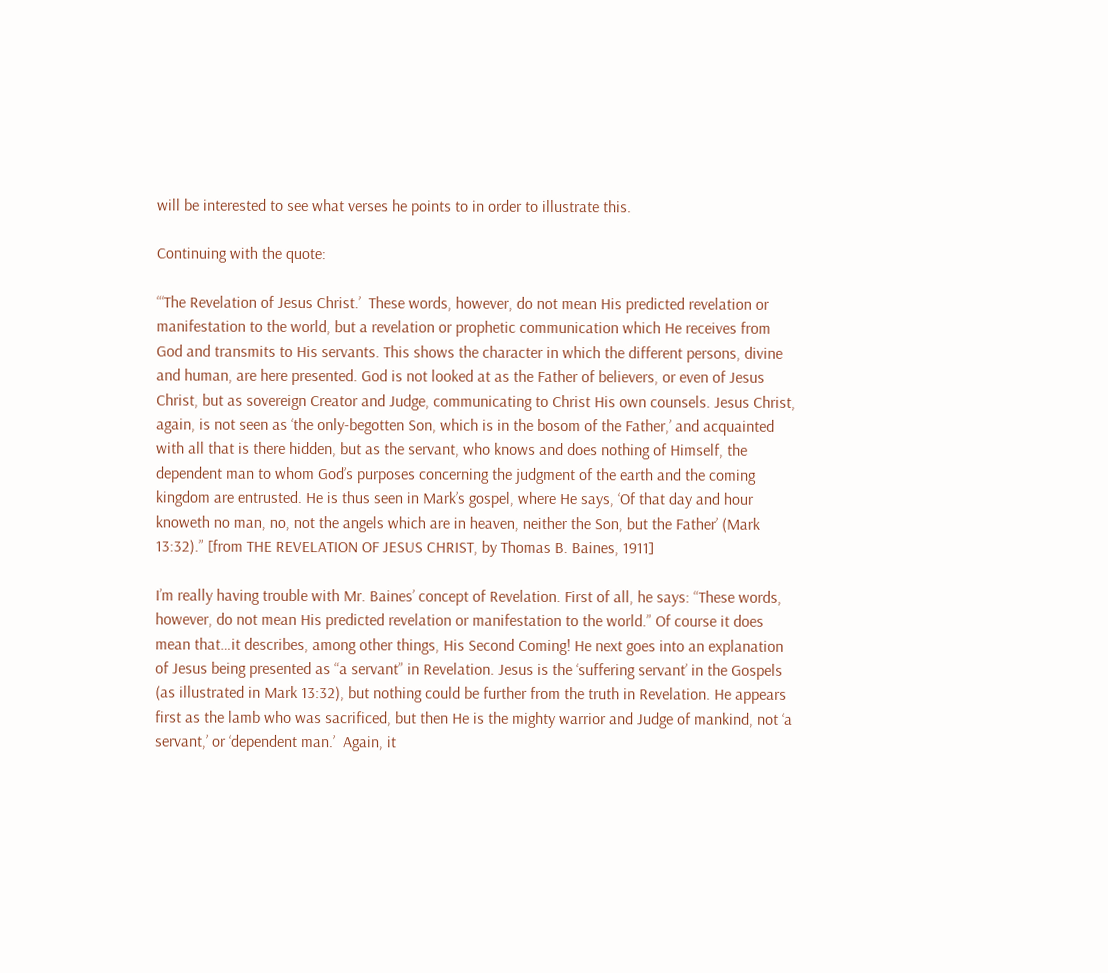will be interested to see what verses he points to in order to illustrate this.

Continuing with the quote:

“‘The Revelation of Jesus Christ.’  These words, however, do not mean His predicted revelation or manifestation to the world, but a revelation or prophetic communication which He receives from God and transmits to His servants. This shows the character in which the different persons, divine and human, are here presented. God is not looked at as the Father of believers, or even of Jesus Christ, but as sovereign Creator and Judge, communicating to Christ His own counsels. Jesus Christ, again, is not seen as ‘the only-begotten Son, which is in the bosom of the Father,’ and acquainted with all that is there hidden, but as the servant, who knows and does nothing of Himself, the dependent man to whom God’s purposes concerning the judgment of the earth and the coming kingdom are entrusted. He is thus seen in Mark’s gospel, where He says, ‘Of that day and hour knoweth no man, no, not the angels which are in heaven, neither the Son, but the Father’ (Mark 13:32).” [from THE REVELATION OF JESUS CHRIST, by Thomas B. Baines, 1911]

I’m really having trouble with Mr. Baines’ concept of Revelation. First of all, he says: “These words, however, do not mean His predicted revelation or manifestation to the world.” Of course it does mean that…it describes, among other things, His Second Coming! He next goes into an explanation of Jesus being presented as “a servant” in Revelation. Jesus is the ‘suffering servant’ in the Gospels (as illustrated in Mark 13:32), but nothing could be further from the truth in Revelation. He appears first as the lamb who was sacrificed, but then He is the mighty warrior and Judge of mankind, not ‘a servant,’ or ‘dependent man.’  Again, it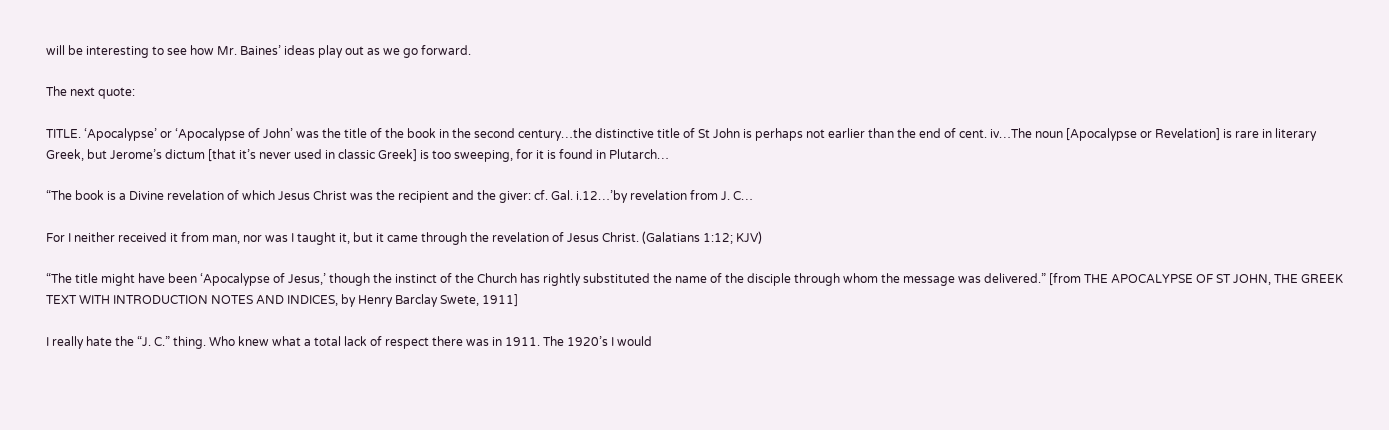will be interesting to see how Mr. Baines’ ideas play out as we go forward.

The next quote:

TITLE. ‘Apocalypse’ or ‘Apocalypse of John’ was the title of the book in the second century…the distinctive title of St John is perhaps not earlier than the end of cent. iv…The noun [Apocalypse or Revelation] is rare in literary Greek, but Jerome’s dictum [that it’s never used in classic Greek] is too sweeping, for it is found in Plutarch…

“The book is a Divine revelation of which Jesus Christ was the recipient and the giver: cf. Gal. i.12…’by revelation from J. C…

For I neither received it from man, nor was I taught it, but it came through the revelation of Jesus Christ. (Galatians 1:12; KJV)

“The title might have been ‘Apocalypse of Jesus,’ though the instinct of the Church has rightly substituted the name of the disciple through whom the message was delivered.” [from THE APOCALYPSE OF ST JOHN, THE GREEK TEXT WITH INTRODUCTION NOTES AND INDICES, by Henry Barclay Swete, 1911]

I really hate the “J. C.” thing. Who knew what a total lack of respect there was in 1911. The 1920’s I would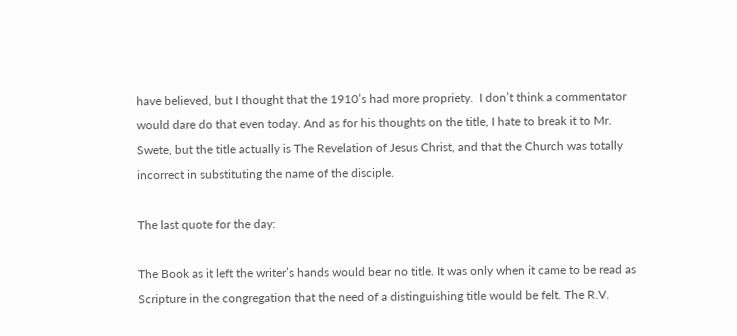have believed, but I thought that the 1910’s had more propriety.  I don’t think a commentator would dare do that even today. And as for his thoughts on the title, I hate to break it to Mr. Swete, but the title actually is The Revelation of Jesus Christ, and that the Church was totally incorrect in substituting the name of the disciple.

The last quote for the day:

The Book as it left the writer’s hands would bear no title. It was only when it came to be read as Scripture in the congregation that the need of a distinguishing title would be felt. The R.V.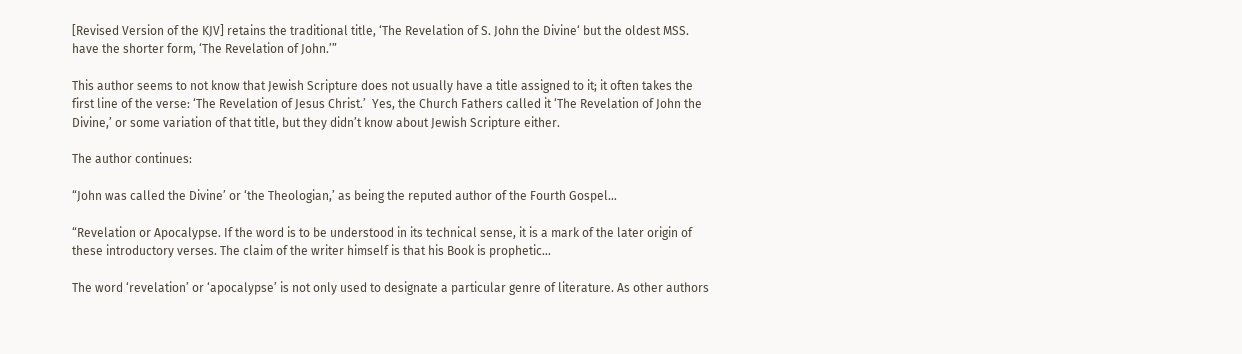[Revised Version of the KJV] retains the traditional title, ‘The Revelation of S. John the Divine‘ but the oldest MSS. have the shorter form, ‘The Revelation of John.’”

This author seems to not know that Jewish Scripture does not usually have a title assigned to it; it often takes the first line of the verse: ‘The Revelation of Jesus Christ.’  Yes, the Church Fathers called it ‘The Revelation of John the Divine,’ or some variation of that title, but they didn’t know about Jewish Scripture either.

The author continues:

“John was called the Divine’ or ‘the Theologian,’ as being the reputed author of the Fourth Gospel…

“Revelation or Apocalypse. If the word is to be understood in its technical sense, it is a mark of the later origin of these introductory verses. The claim of the writer himself is that his Book is prophetic…

The word ‘revelation’ or ‘apocalypse’ is not only used to designate a particular genre of literature. As other authors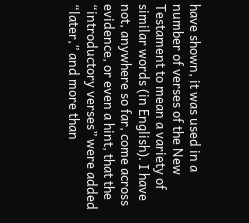have shown, it was used in a number of verses of the New Testament to mean a variety of similar words (in English). I have not, anywhere so far, come across evidence, or even a hint, that the “introductory verses” were added “later,” and more than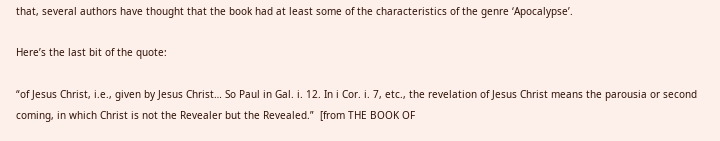that, several authors have thought that the book had at least some of the characteristics of the genre ‘Apocalypse’.

Here’s the last bit of the quote:

“of Jesus Christ, i.e., given by Jesus Christ… So Paul in Gal. i. 12. In i Cor. i. 7, etc., the revelation of Jesus Christ means the parousia or second coming, in which Christ is not the Revealer but the Revealed.”  [from THE BOOK OF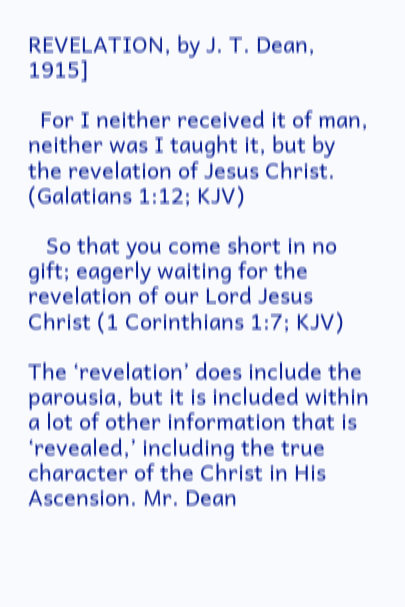REVELATION, by J. T. Dean, 1915]

  For I neither received it of man, neither was I taught it, but by the revelation of Jesus Christ. (Galatians 1:12; KJV)

   So that you come short in no gift; eagerly waiting for the revelation of our Lord Jesus Christ (1 Corinthians 1:7; KJV)

The ‘revelation’ does include the parousia, but it is included within a lot of other information that is ‘revealed,’ including the true character of the Christ in His Ascension. Mr. Dean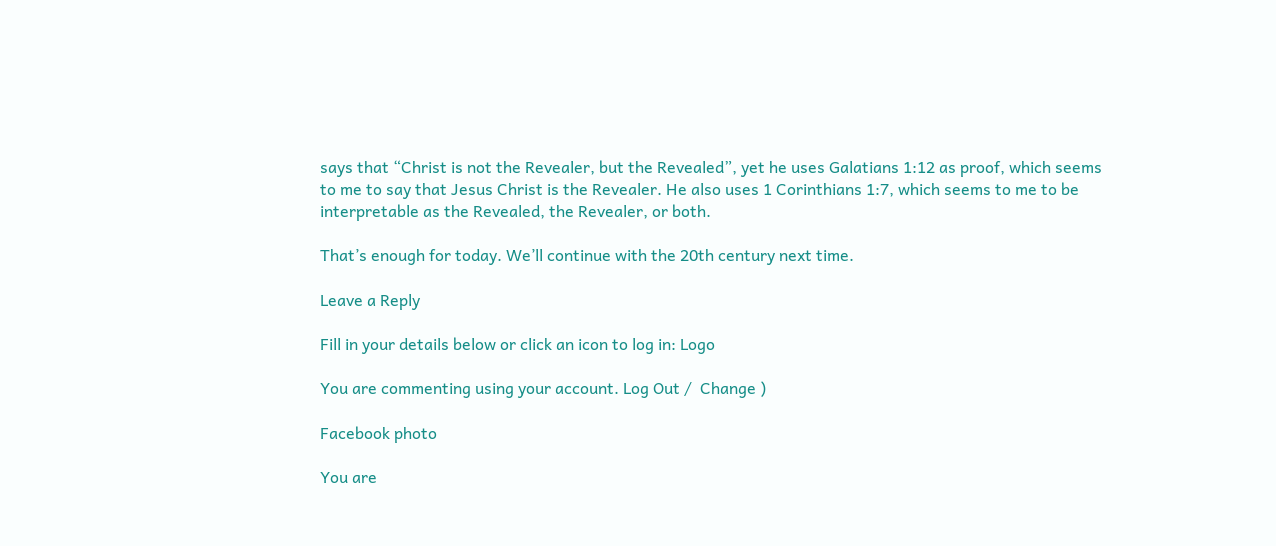says that “Christ is not the Revealer, but the Revealed”, yet he uses Galatians 1:12 as proof, which seems to me to say that Jesus Christ is the Revealer. He also uses 1 Corinthians 1:7, which seems to me to be interpretable as the Revealed, the Revealer, or both.

That’s enough for today. We’ll continue with the 20th century next time.

Leave a Reply

Fill in your details below or click an icon to log in: Logo

You are commenting using your account. Log Out /  Change )

Facebook photo

You are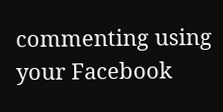commenting using your Facebook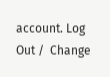account. Log Out /  Change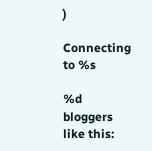)

Connecting to %s

%d bloggers like this: